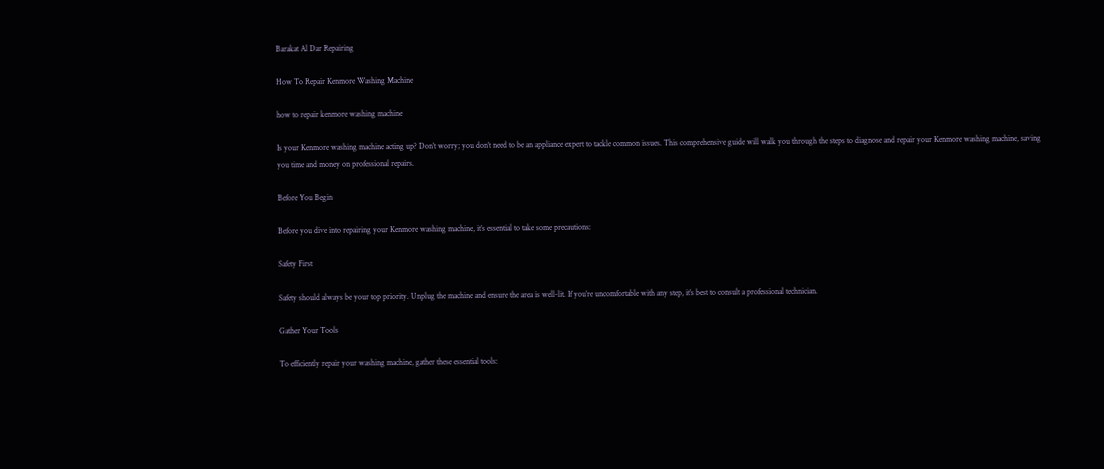Barakat Al Dar Repairing

How To Repair Kenmore Washing Machine

how to repair kenmore washing machine

Is your Kenmore washing machine acting up? Don’t worry; you don’t need to be an appliance expert to tackle common issues. This comprehensive guide will walk you through the steps to diagnose and repair your Kenmore washing machine, saving you time and money on professional repairs.

Before You Begin

Before you dive into repairing your Kenmore washing machine, it’s essential to take some precautions:

Safety First

Safety should always be your top priority. Unplug the machine and ensure the area is well-lit. If you’re uncomfortable with any step, it’s best to consult a professional technician.

Gather Your Tools

To efficiently repair your washing machine, gather these essential tools: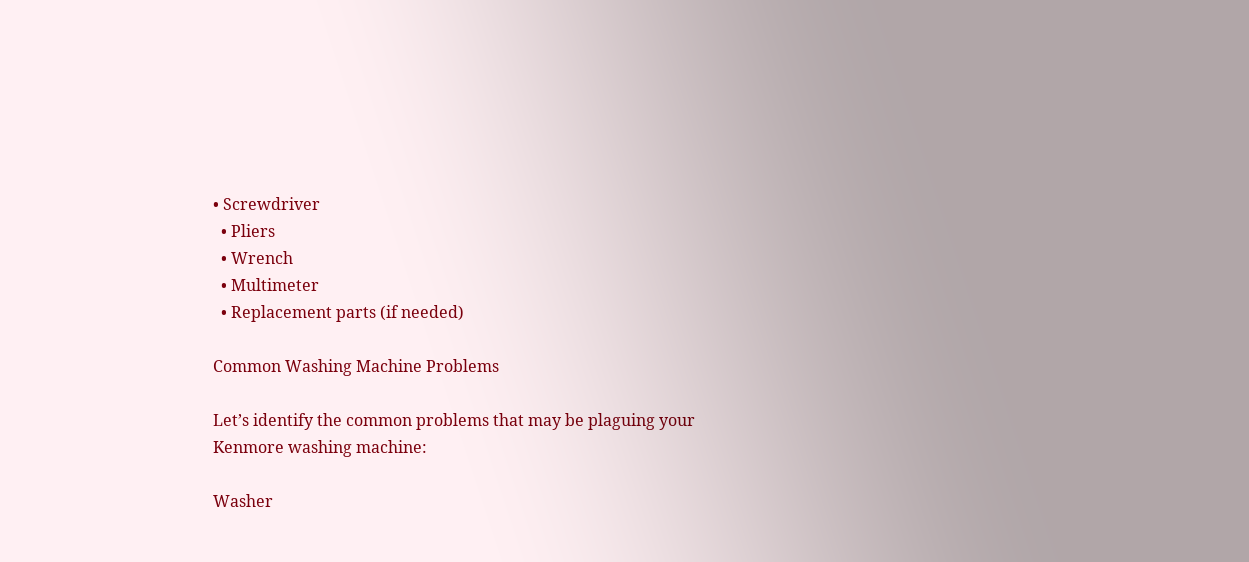• Screwdriver
  • Pliers
  • Wrench
  • Multimeter
  • Replacement parts (if needed)

Common Washing Machine Problems

Let’s identify the common problems that may be plaguing your Kenmore washing machine:

Washer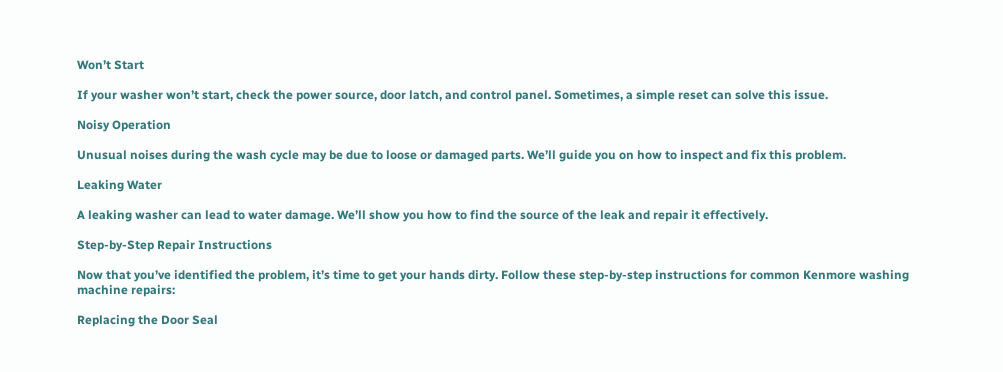Won’t Start

If your washer won’t start, check the power source, door latch, and control panel. Sometimes, a simple reset can solve this issue.

Noisy Operation

Unusual noises during the wash cycle may be due to loose or damaged parts. We’ll guide you on how to inspect and fix this problem.

Leaking Water

A leaking washer can lead to water damage. We’ll show you how to find the source of the leak and repair it effectively.

Step-by-Step Repair Instructions

Now that you’ve identified the problem, it’s time to get your hands dirty. Follow these step-by-step instructions for common Kenmore washing machine repairs:

Replacing the Door Seal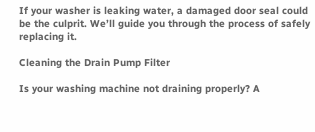If your washer is leaking water, a damaged door seal could be the culprit. We’ll guide you through the process of safely replacing it.

Cleaning the Drain Pump Filter

Is your washing machine not draining properly? A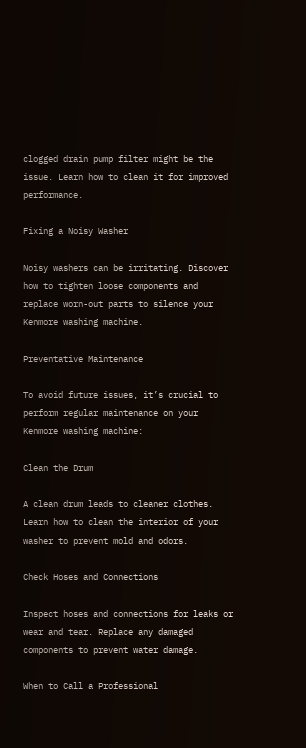clogged drain pump filter might be the issue. Learn how to clean it for improved performance.

Fixing a Noisy Washer

Noisy washers can be irritating. Discover how to tighten loose components and replace worn-out parts to silence your Kenmore washing machine.

Preventative Maintenance

To avoid future issues, it’s crucial to perform regular maintenance on your Kenmore washing machine:

Clean the Drum

A clean drum leads to cleaner clothes. Learn how to clean the interior of your washer to prevent mold and odors.

Check Hoses and Connections

Inspect hoses and connections for leaks or wear and tear. Replace any damaged components to prevent water damage.

When to Call a Professional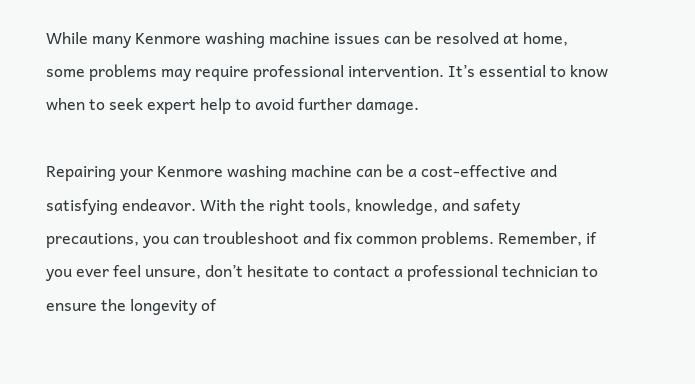While many Kenmore washing machine issues can be resolved at home, some problems may require professional intervention. It’s essential to know when to seek expert help to avoid further damage.

Repairing your Kenmore washing machine can be a cost-effective and satisfying endeavor. With the right tools, knowledge, and safety precautions, you can troubleshoot and fix common problems. Remember, if you ever feel unsure, don’t hesitate to contact a professional technician to ensure the longevity of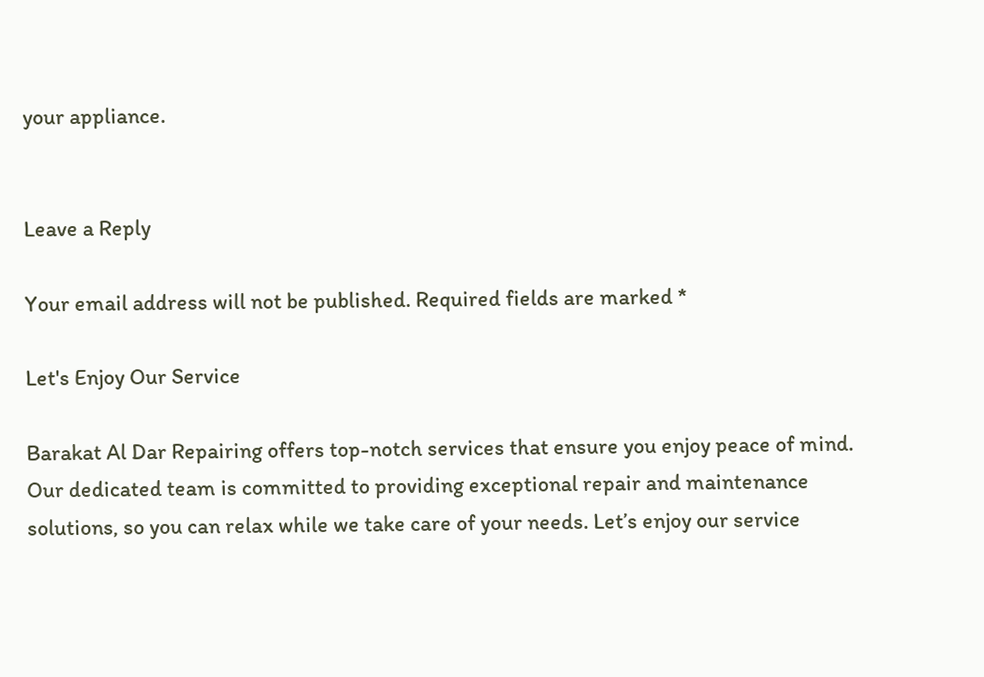your appliance.


Leave a Reply

Your email address will not be published. Required fields are marked *

Let's Enjoy Our Service

Barakat Al Dar Repairing offers top-notch services that ensure you enjoy peace of mind. Our dedicated team is committed to providing exceptional repair and maintenance solutions, so you can relax while we take care of your needs. Let’s enjoy our service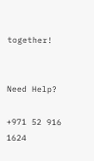together!


Need Help?

+971 52 916 1624